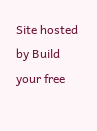Site hosted by Build your free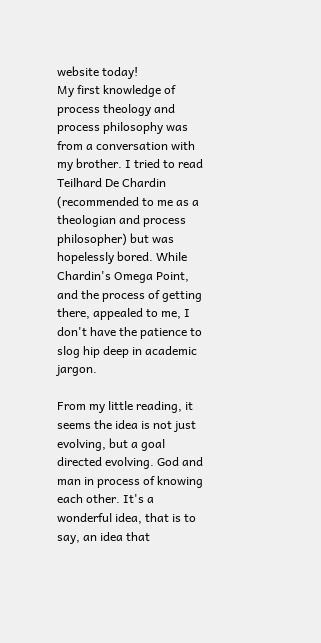website today!
My first knowledge of process theology and process philosophy was from a conversation with my brother. I tried to read Teilhard De Chardin (recommended to me as a theologian and process philosopher) but was hopelessly bored. While Chardin's Omega Point, and the process of getting there, appealed to me, I don't have the patience to slog hip deep in academic jargon.

From my little reading, it seems the idea is not just evolving, but a goal directed evolving. God and man in process of knowing each other. It's a wonderful idea, that is to say, an idea that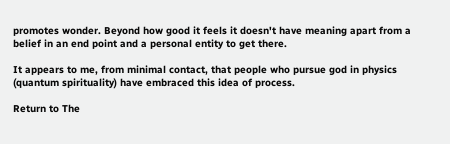promotes wonder. Beyond how good it feels it doesn't have meaning apart from a belief in an end point and a personal entity to get there.

It appears to me, from minimal contact, that people who pursue god in physics (quantum spirituality) have embraced this idea of process.

Return to The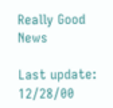Really Good News

Last update: 12/28/00